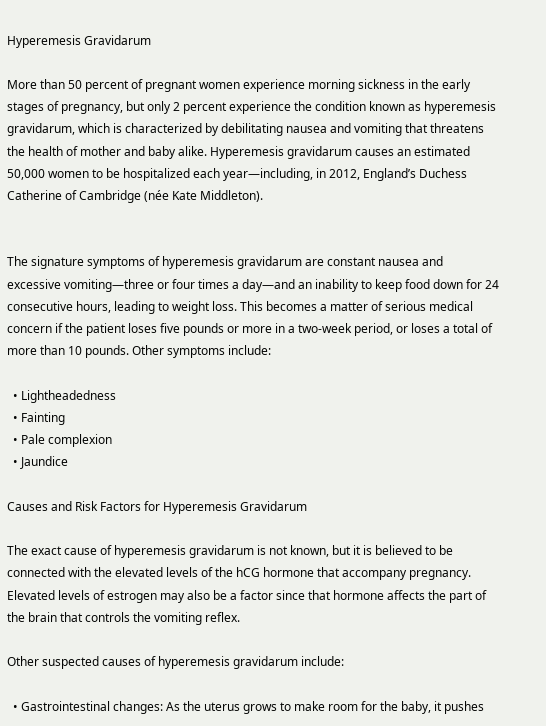Hyperemesis Gravidarum

More than 50 percent of pregnant women experience morning sickness in the early stages of pregnancy, but only 2 percent experience the condition known as hyperemesis gravidarum, which is characterized by debilitating nausea and vomiting that threatens the health of mother and baby alike. Hyperemesis gravidarum causes an estimated 50,000 women to be hospitalized each year—including, in 2012, England’s Duchess Catherine of Cambridge (née Kate Middleton).


The signature symptoms of hyperemesis gravidarum are constant nausea and excessive vomiting—three or four times a day—and an inability to keep food down for 24 consecutive hours, leading to weight loss. This becomes a matter of serious medical concern if the patient loses five pounds or more in a two-week period, or loses a total of more than 10 pounds. Other symptoms include:

  • Lightheadedness
  • Fainting
  • Pale complexion
  • Jaundice

Causes and Risk Factors for Hyperemesis Gravidarum

The exact cause of hyperemesis gravidarum is not known, but it is believed to be connected with the elevated levels of the hCG hormone that accompany pregnancy. Elevated levels of estrogen may also be a factor since that hormone affects the part of the brain that controls the vomiting reflex.

Other suspected causes of hyperemesis gravidarum include:

  • Gastrointestinal changes: As the uterus grows to make room for the baby, it pushes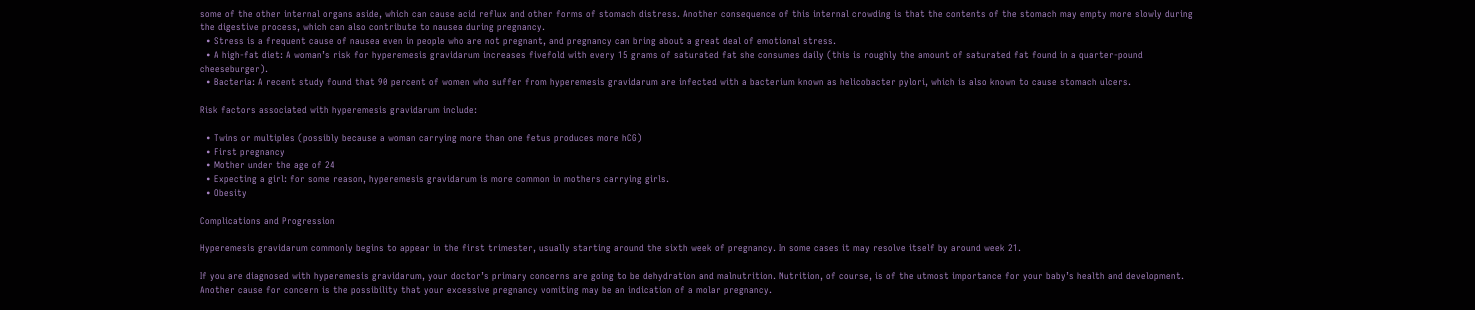some of the other internal organs aside, which can cause acid reflux and other forms of stomach distress. Another consequence of this internal crowding is that the contents of the stomach may empty more slowly during the digestive process, which can also contribute to nausea during pregnancy.
  • Stress is a frequent cause of nausea even in people who are not pregnant, and pregnancy can bring about a great deal of emotional stress.
  • A high-fat diet: A woman’s risk for hyperemesis gravidarum increases fivefold with every 15 grams of saturated fat she consumes daily (this is roughly the amount of saturated fat found in a quarter-pound cheeseburger).
  • Bacteria: A recent study found that 90 percent of women who suffer from hyperemesis gravidarum are infected with a bacterium known as helicobacter pylori, which is also known to cause stomach ulcers.

Risk factors associated with hyperemesis gravidarum include:

  • Twins or multiples (possibly because a woman carrying more than one fetus produces more hCG)
  • First pregnancy
  • Mother under the age of 24
  • Expecting a girl: for some reason, hyperemesis gravidarum is more common in mothers carrying girls.
  • Obesity

Complications and Progression

Hyperemesis gravidarum commonly begins to appear in the first trimester, usually starting around the sixth week of pregnancy. In some cases it may resolve itself by around week 21.

If you are diagnosed with hyperemesis gravidarum, your doctor’s primary concerns are going to be dehydration and malnutrition. Nutrition, of course, is of the utmost importance for your baby’s health and development. Another cause for concern is the possibility that your excessive pregnancy vomiting may be an indication of a molar pregnancy.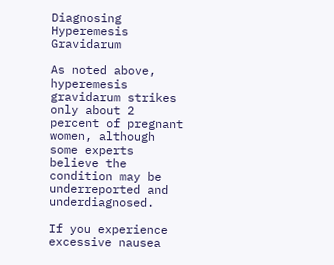Diagnosing Hyperemesis Gravidarum

As noted above, hyperemesis gravidarum strikes only about 2 percent of pregnant women, although some experts believe the condition may be underreported and underdiagnosed.

If you experience excessive nausea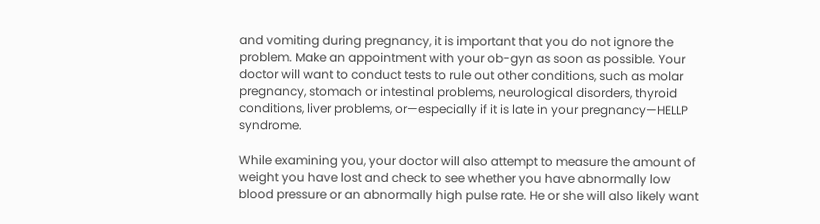and vomiting during pregnancy, it is important that you do not ignore the problem. Make an appointment with your ob-gyn as soon as possible. Your doctor will want to conduct tests to rule out other conditions, such as molar pregnancy, stomach or intestinal problems, neurological disorders, thyroid conditions, liver problems, or—especially if it is late in your pregnancy—HELLP syndrome.

While examining you, your doctor will also attempt to measure the amount of weight you have lost and check to see whether you have abnormally low blood pressure or an abnormally high pulse rate. He or she will also likely want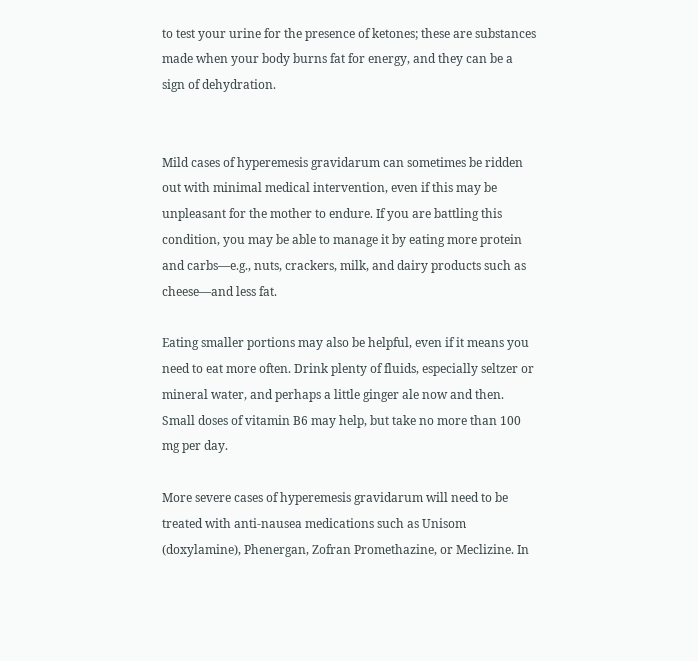to test your urine for the presence of ketones; these are substances made when your body burns fat for energy, and they can be a sign of dehydration.


Mild cases of hyperemesis gravidarum can sometimes be ridden out with minimal medical intervention, even if this may be unpleasant for the mother to endure. If you are battling this condition, you may be able to manage it by eating more protein and carbs—e.g., nuts, crackers, milk, and dairy products such as cheese—and less fat.

Eating smaller portions may also be helpful, even if it means you need to eat more often. Drink plenty of fluids, especially seltzer or mineral water, and perhaps a little ginger ale now and then. Small doses of vitamin B6 may help, but take no more than 100 mg per day.

More severe cases of hyperemesis gravidarum will need to be treated with anti-nausea medications such as Unisom (doxylamine), Phenergan, Zofran Promethazine, or Meclizine. In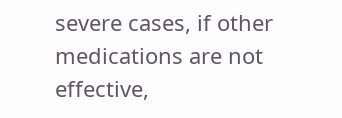severe cases, if other medications are not effective,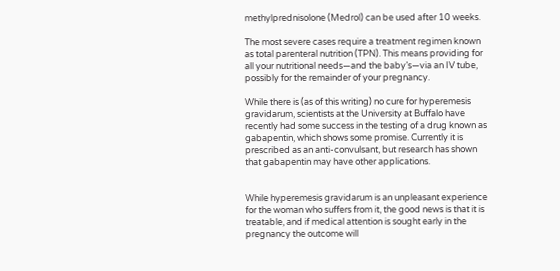methylprednisolone (Medrol) can be used after 10 weeks.

The most severe cases require a treatment regimen known as total parenteral nutrition (TPN). This means providing for all your nutritional needs—and the baby’s—via an IV tube, possibly for the remainder of your pregnancy.

While there is (as of this writing) no cure for hyperemesis gravidarum, scientists at the University at Buffalo have recently had some success in the testing of a drug known as gabapentin, which shows some promise. Currently it is prescribed as an anti-convulsant, but research has shown that gabapentin may have other applications.


While hyperemesis gravidarum is an unpleasant experience for the woman who suffers from it, the good news is that it is treatable, and if medical attention is sought early in the pregnancy the outcome will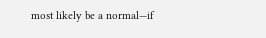most likely be a normal—if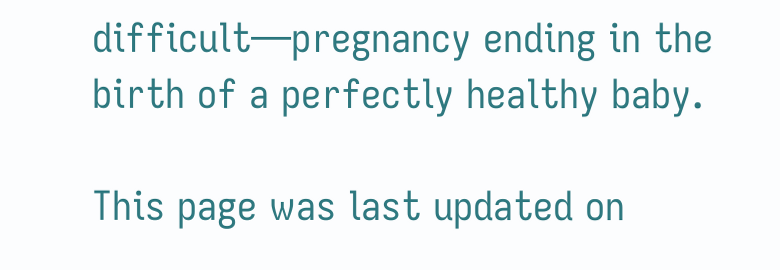difficult—pregnancy ending in the birth of a perfectly healthy baby.

This page was last updated on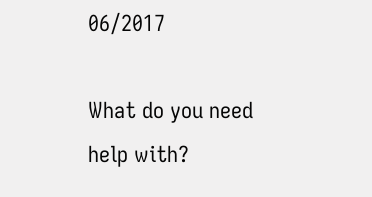06/2017

What do you need help with?